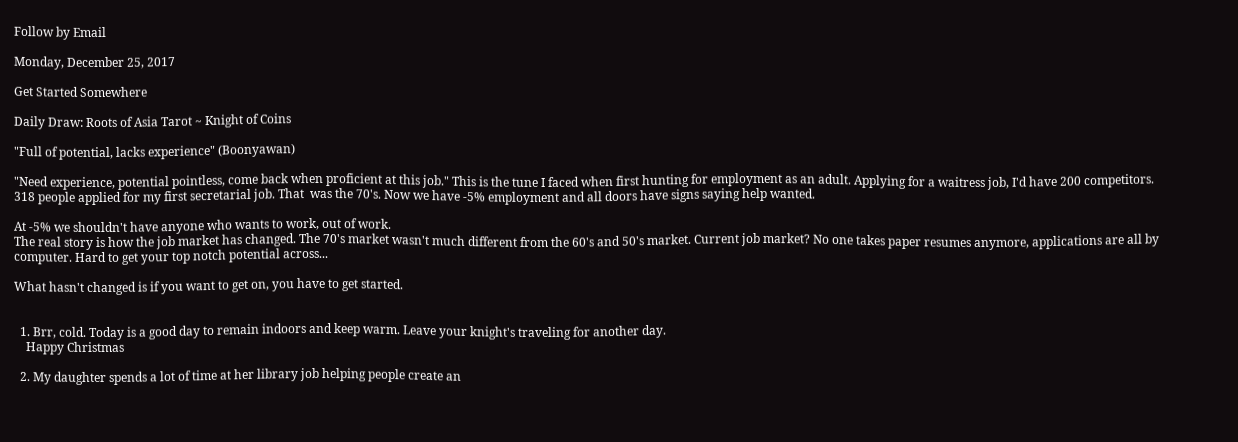Follow by Email

Monday, December 25, 2017

Get Started Somewhere

Daily Draw: Roots of Asia Tarot ~ Knight of Coins

"Full of potential, lacks experience" (Boonyawan)

"Need experience, potential pointless, come back when proficient at this job." This is the tune I faced when first hunting for employment as an adult. Applying for a waitress job, I'd have 200 competitors. 318 people applied for my first secretarial job. That  was the 70's. Now we have -5% employment and all doors have signs saying help wanted.

At -5% we shouldn't have anyone who wants to work, out of work.
The real story is how the job market has changed. The 70's market wasn't much different from the 60's and 50's market. Current job market? No one takes paper resumes anymore, applications are all by computer. Hard to get your top notch potential across...

What hasn't changed is if you want to get on, you have to get started.


  1. Brr, cold. Today is a good day to remain indoors and keep warm. Leave your knight's traveling for another day.
    Happy Christmas

  2. My daughter spends a lot of time at her library job helping people create an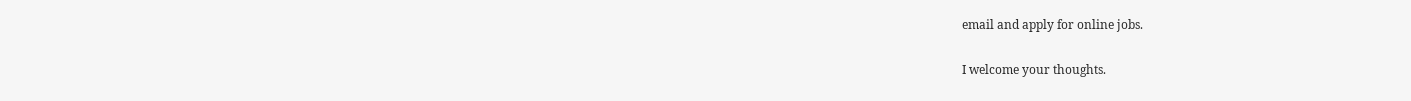email and apply for online jobs.


I welcome your thoughts.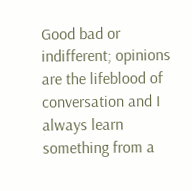Good bad or indifferent; opinions are the lifeblood of conversation and I always learn something from a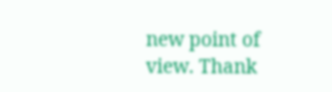new point of view. Thank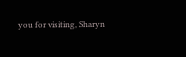you for visiting, Sharyn